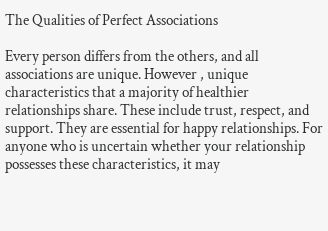The Qualities of Perfect Associations

Every person differs from the others, and all associations are unique. However , unique characteristics that a majority of healthier relationships share. These include trust, respect, and support. They are essential for happy relationships. For anyone who is uncertain whether your relationship possesses these characteristics, it may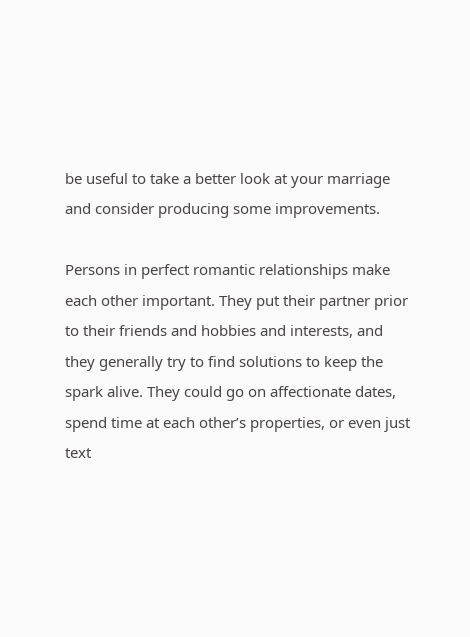be useful to take a better look at your marriage and consider producing some improvements.

Persons in perfect romantic relationships make each other important. They put their partner prior to their friends and hobbies and interests, and they generally try to find solutions to keep the spark alive. They could go on affectionate dates, spend time at each other’s properties, or even just text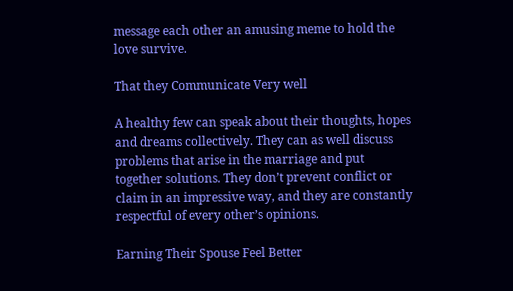message each other an amusing meme to hold the love survive.

That they Communicate Very well

A healthy few can speak about their thoughts, hopes and dreams collectively. They can as well discuss problems that arise in the marriage and put together solutions. They don’t prevent conflict or claim in an impressive way, and they are constantly respectful of every other’s opinions.

Earning Their Spouse Feel Better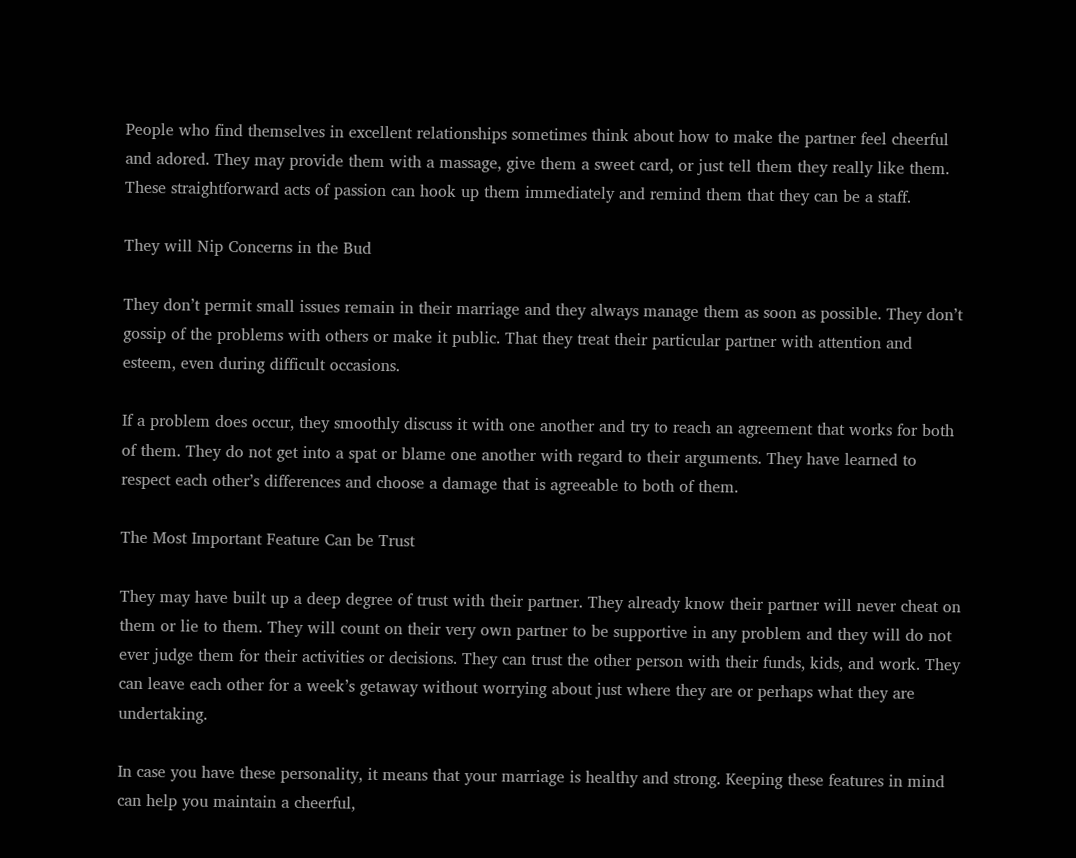People who find themselves in excellent relationships sometimes think about how to make the partner feel cheerful and adored. They may provide them with a massage, give them a sweet card, or just tell them they really like them. These straightforward acts of passion can hook up them immediately and remind them that they can be a staff.

They will Nip Concerns in the Bud

They don’t permit small issues remain in their marriage and they always manage them as soon as possible. They don’t gossip of the problems with others or make it public. That they treat their particular partner with attention and esteem, even during difficult occasions.

If a problem does occur, they smoothly discuss it with one another and try to reach an agreement that works for both of them. They do not get into a spat or blame one another with regard to their arguments. They have learned to respect each other’s differences and choose a damage that is agreeable to both of them.

The Most Important Feature Can be Trust

They may have built up a deep degree of trust with their partner. They already know their partner will never cheat on them or lie to them. They will count on their very own partner to be supportive in any problem and they will do not ever judge them for their activities or decisions. They can trust the other person with their funds, kids, and work. They can leave each other for a week’s getaway without worrying about just where they are or perhaps what they are undertaking.

In case you have these personality, it means that your marriage is healthy and strong. Keeping these features in mind can help you maintain a cheerful,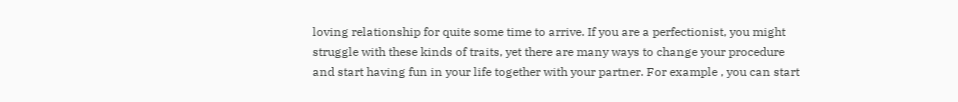loving relationship for quite some time to arrive. If you are a perfectionist, you might struggle with these kinds of traits, yet there are many ways to change your procedure and start having fun in your life together with your partner. For example , you can start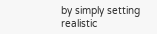by simply setting realistic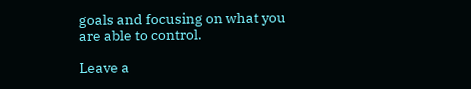goals and focusing on what you are able to control.

Leave a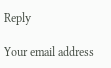Reply

Your email address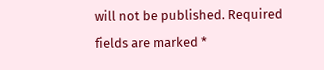will not be published. Required fields are marked *